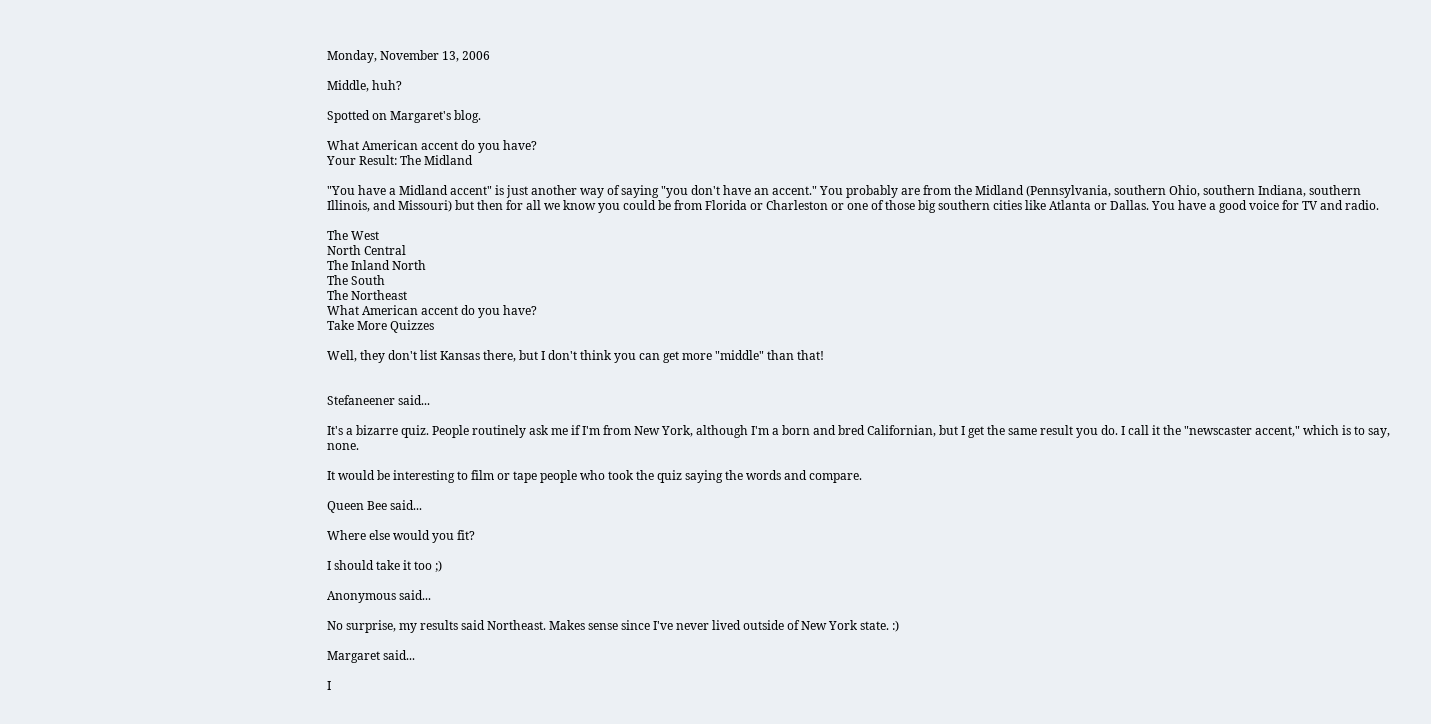Monday, November 13, 2006

Middle, huh?

Spotted on Margaret's blog.

What American accent do you have?
Your Result: The Midland

"You have a Midland accent" is just another way of saying "you don't have an accent." You probably are from the Midland (Pennsylvania, southern Ohio, southern Indiana, southern Illinois, and Missouri) but then for all we know you could be from Florida or Charleston or one of those big southern cities like Atlanta or Dallas. You have a good voice for TV and radio.

The West
North Central
The Inland North
The South
The Northeast
What American accent do you have?
Take More Quizzes

Well, they don't list Kansas there, but I don't think you can get more "middle" than that!


Stefaneener said...

It's a bizarre quiz. People routinely ask me if I'm from New York, although I'm a born and bred Californian, but I get the same result you do. I call it the "newscaster accent," which is to say, none.

It would be interesting to film or tape people who took the quiz saying the words and compare.

Queen Bee said...

Where else would you fit?

I should take it too ;)

Anonymous said...

No surprise, my results said Northeast. Makes sense since I've never lived outside of New York state. :)

Margaret said...

I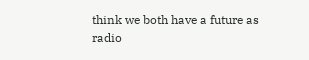think we both have a future as radio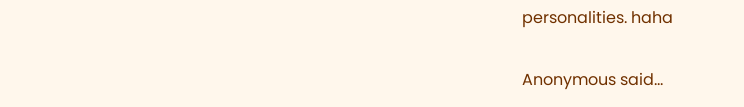personalities. haha

Anonymous said...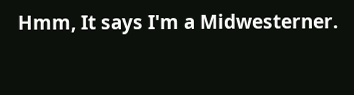Hmm, It says I'm a Midwesterner.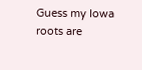Guess my Iowa roots are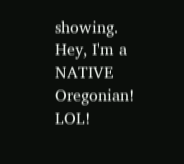showing. Hey, I'm a NATIVE Oregonian! LOL!